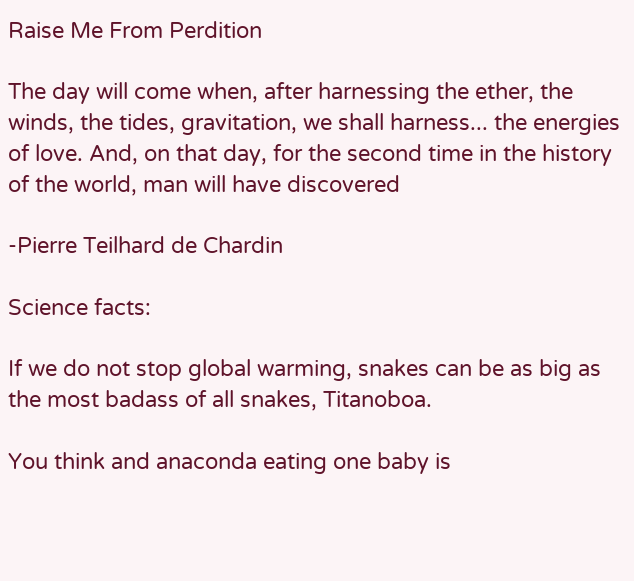Raise Me From Perdition

The day will come when, after harnessing the ether, the winds, the tides, gravitation, we shall harness... the energies of love. And, on that day, for the second time in the history of the world, man will have discovered

-Pierre Teilhard de Chardin

Science facts:

If we do not stop global warming, snakes can be as big as the most badass of all snakes, Titanoboa.

You think and anaconda eating one baby is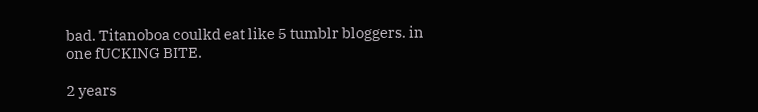bad. Titanoboa coulkd eat like 5 tumblr bloggers. in one fUCKING BITE.

2 years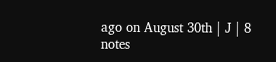ago on August 30th | J | 8 notes